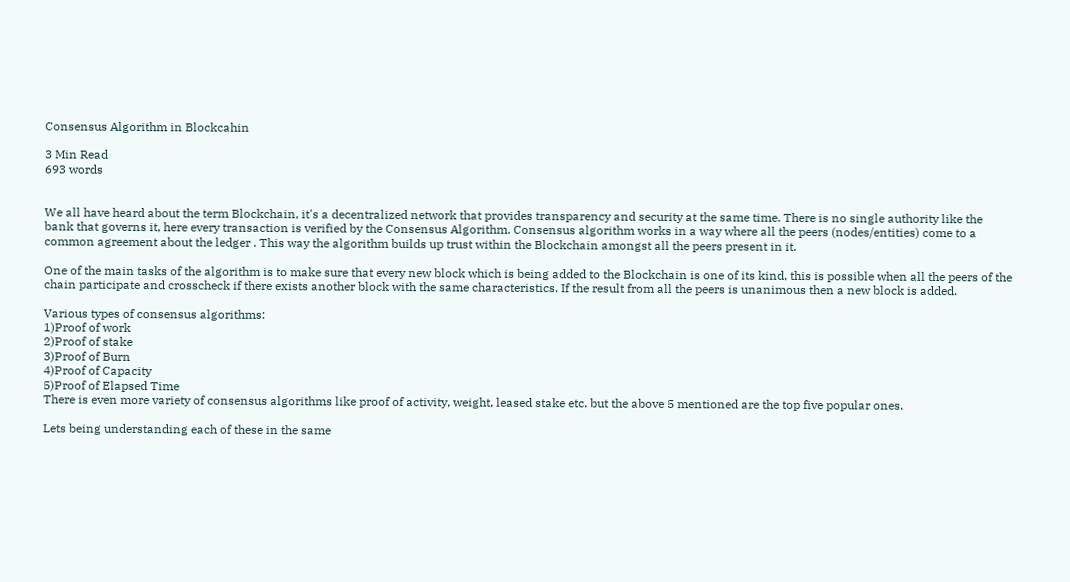Consensus Algorithm in Blockcahin

3 Min Read
693 words


We all have heard about the term Blockchain, it's a decentralized network that provides transparency and security at the same time. There is no single authority like the  bank that governs it, here every transaction is verified by the Consensus Algorithm. Consensus algorithm works in a way where all the peers (nodes/entities) come to a common agreement about the ledger . This way the algorithm builds up trust within the Blockchain amongst all the peers present in it.

One of the main tasks of the algorithm is to make sure that every new block which is being added to the Blockchain is one of its kind, this is possible when all the peers of the chain participate and crosscheck if there exists another block with the same characteristics. If the result from all the peers is unanimous then a new block is added.

Various types of consensus algorithms:
1)Proof of work
2)Proof of stake
3)Proof of Burn
4)Proof of Capacity
5)Proof of Elapsed Time
There is even more variety of consensus algorithms like proof of activity, weight, leased stake etc. but the above 5 mentioned are the top five popular ones.

Lets being understanding each of these in the same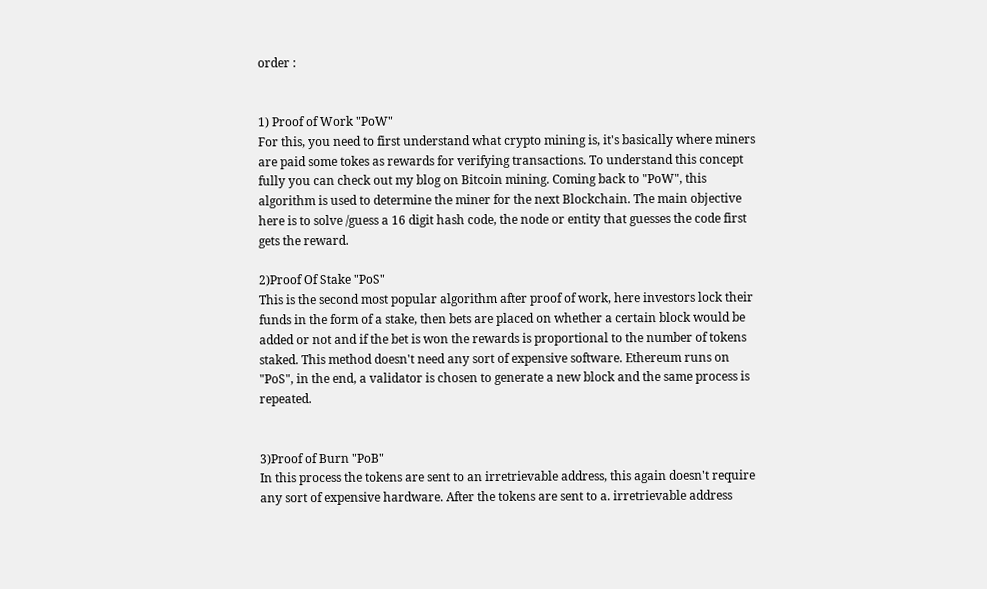order :


1) Proof of Work "PoW"
For this, you need to first understand what crypto mining is, it's basically where miners are paid some tokes as rewards for verifying transactions. To understand this concept fully you can check out my blog on Bitcoin mining. Coming back to "PoW", this algorithm is used to determine the miner for the next Blockchain. The main objective here is to solve /guess a 16 digit hash code, the node or entity that guesses the code first gets the reward.

2)Proof Of Stake "PoS"
This is the second most popular algorithm after proof of work, here investors lock their funds in the form of a stake, then bets are placed on whether a certain block would be added or not and if the bet is won the rewards is proportional to the number of tokens staked. This method doesn't need any sort of expensive software. Ethereum runs on "PoS", in the end, a validator is chosen to generate a new block and the same process is repeated.


3)Proof of Burn "PoB"
In this process the tokens are sent to an irretrievable address, this again doesn't require any sort of expensive hardware. After the tokens are sent to a. irretrievable address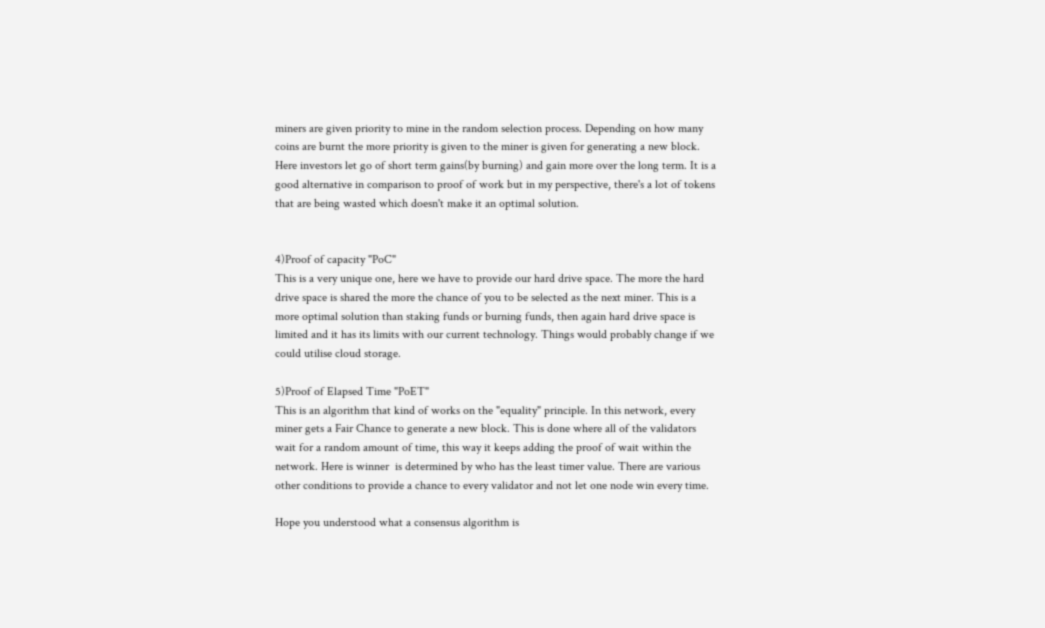miners are given priority to mine in the random selection process. Depending on how many coins are burnt the more priority is given to the miner is given for generating a new block.
Here investors let go of short term gains(by burning) and gain more over the long term. It is a good alternative in comparison to proof of work but in my perspective, there's a lot of tokens that are being wasted which doesn't make it an optimal solution.


4)Proof of capacity "PoC"
This is a very unique one, here we have to provide our hard drive space. The more the hard drive space is shared the more the chance of you to be selected as the next miner. This is a more optimal solution than staking funds or burning funds, then again hard drive space is limited and it has its limits with our current technology. Things would probably change if we could utilise cloud storage.

5)Proof of Elapsed Time "PoET"
This is an algorithm that kind of works on the "equality" principle. In this network, every miner gets a Fair Chance to generate a new block. This is done where all of the validators wait for a random amount of time, this way it keeps adding the proof of wait within the network. Here is winner  is determined by who has the least timer value. There are various other conditions to provide a chance to every validator and not let one node win every time.

Hope you understood what a consensus algorithm is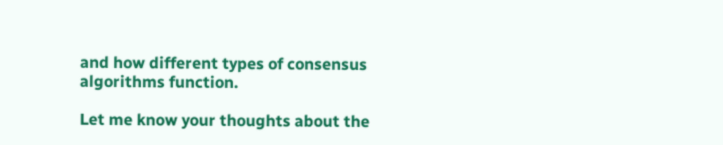and how different types of consensus algorithms function.

Let me know your thoughts about the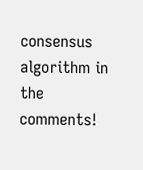consensus algorithm in the comments!